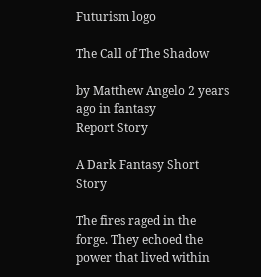Futurism logo

The Call of The Shadow

by Matthew Angelo 2 years ago in fantasy
Report Story

A Dark Fantasy Short Story

The fires raged in the forge. They echoed the power that lived within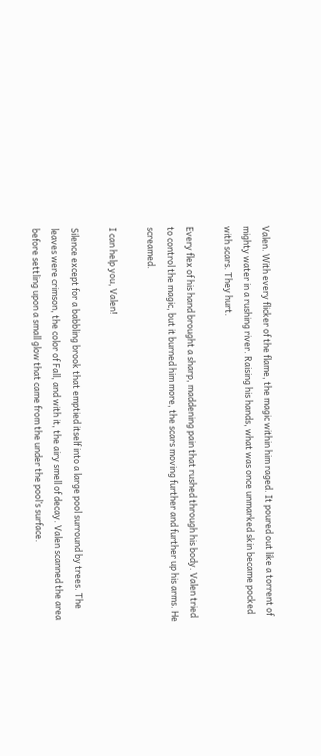Valen. With every flicker of the flame, the magic within him raged. It poured out like a torrent of mighty water in a rushing river. Raising his hands, what was once unmarked skin became pocked with scars. They hurt.

Every flex of his hand brought a sharp, maddening pain that rushed through his body. Valen tried to control the magic, but it burned him more, the scars moving further and further up his arms. He screamed.

I can help you, Valen!

Silence except for a babbling brook that emptied itself into a large pool surround by trees. The leaves were crimson, the color of Fall, and with it, the airy smell of decay. Valen scanned the area before settling upon a small glow that came from the under the pool’s surface.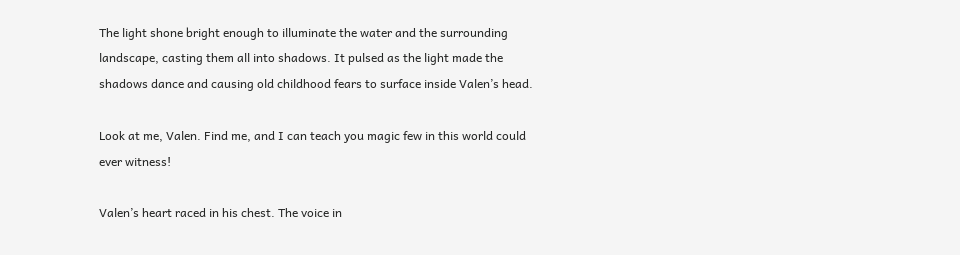The light shone bright enough to illuminate the water and the surrounding landscape, casting them all into shadows. It pulsed as the light made the shadows dance and causing old childhood fears to surface inside Valen’s head.

Look at me, Valen. Find me, and I can teach you magic few in this world could ever witness!

Valen’s heart raced in his chest. The voice in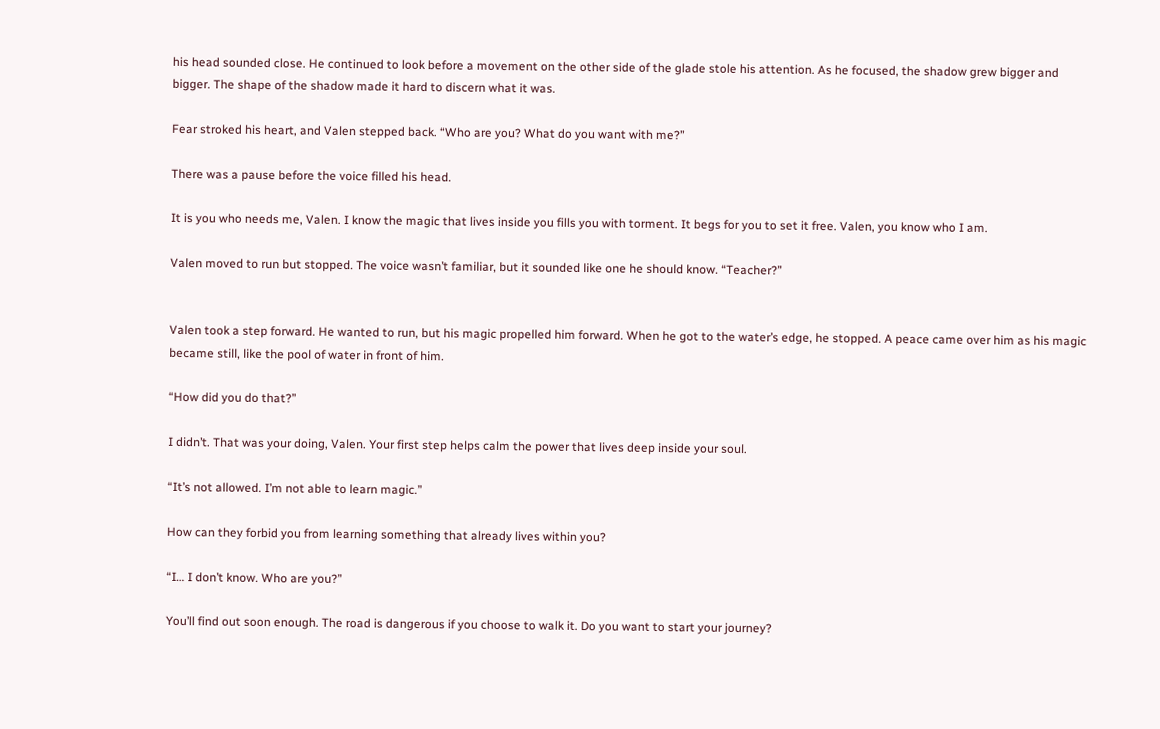his head sounded close. He continued to look before a movement on the other side of the glade stole his attention. As he focused, the shadow grew bigger and bigger. The shape of the shadow made it hard to discern what it was.

Fear stroked his heart, and Valen stepped back. “Who are you? What do you want with me?”

There was a pause before the voice filled his head.

It is you who needs me, Valen. I know the magic that lives inside you fills you with torment. It begs for you to set it free. Valen, you know who I am.

Valen moved to run but stopped. The voice wasn’t familiar, but it sounded like one he should know. “Teacher?”


Valen took a step forward. He wanted to run, but his magic propelled him forward. When he got to the water’s edge, he stopped. A peace came over him as his magic became still, like the pool of water in front of him.

“How did you do that?”

I didn’t. That was your doing, Valen. Your first step helps calm the power that lives deep inside your soul.

“It’s not allowed. I’m not able to learn magic.”

How can they forbid you from learning something that already lives within you?

“I… I don’t know. Who are you?”

You’ll find out soon enough. The road is dangerous if you choose to walk it. Do you want to start your journey?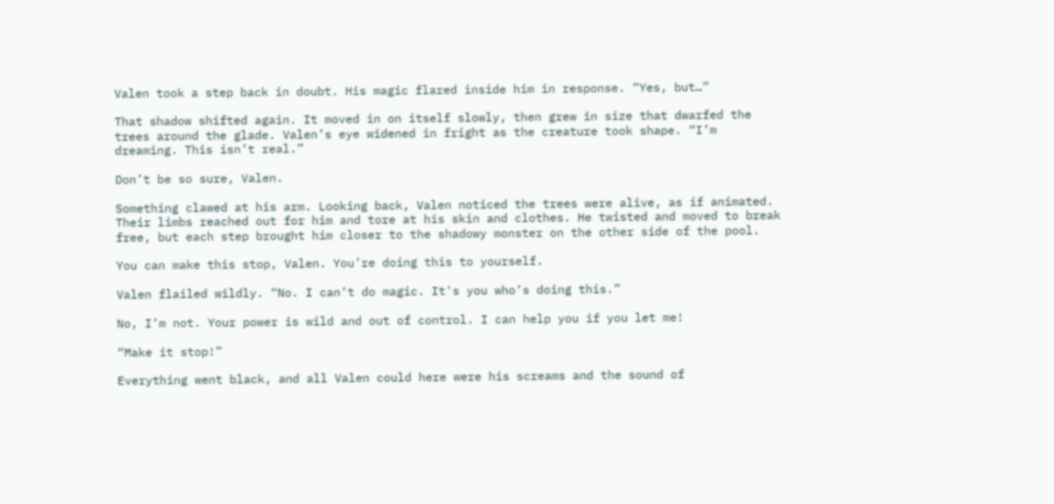Valen took a step back in doubt. His magic flared inside him in response. “Yes, but…”

That shadow shifted again. It moved in on itself slowly, then grew in size that dwarfed the trees around the glade. Valen’s eye widened in fright as the creature took shape. “I’m dreaming. This isn’t real.”

Don’t be so sure, Valen.

Something clawed at his arm. Looking back, Valen noticed the trees were alive, as if animated. Their limbs reached out for him and tore at his skin and clothes. He twisted and moved to break free, but each step brought him closer to the shadowy monster on the other side of the pool.

You can make this stop, Valen. You’re doing this to yourself.

Valen flailed wildly. “No. I can’t do magic. It's you who’s doing this.”

No, I’m not. Your power is wild and out of control. I can help you if you let me!

“Make it stop!”

Everything went black, and all Valen could here were his screams and the sound of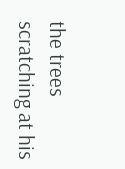the trees scratching at his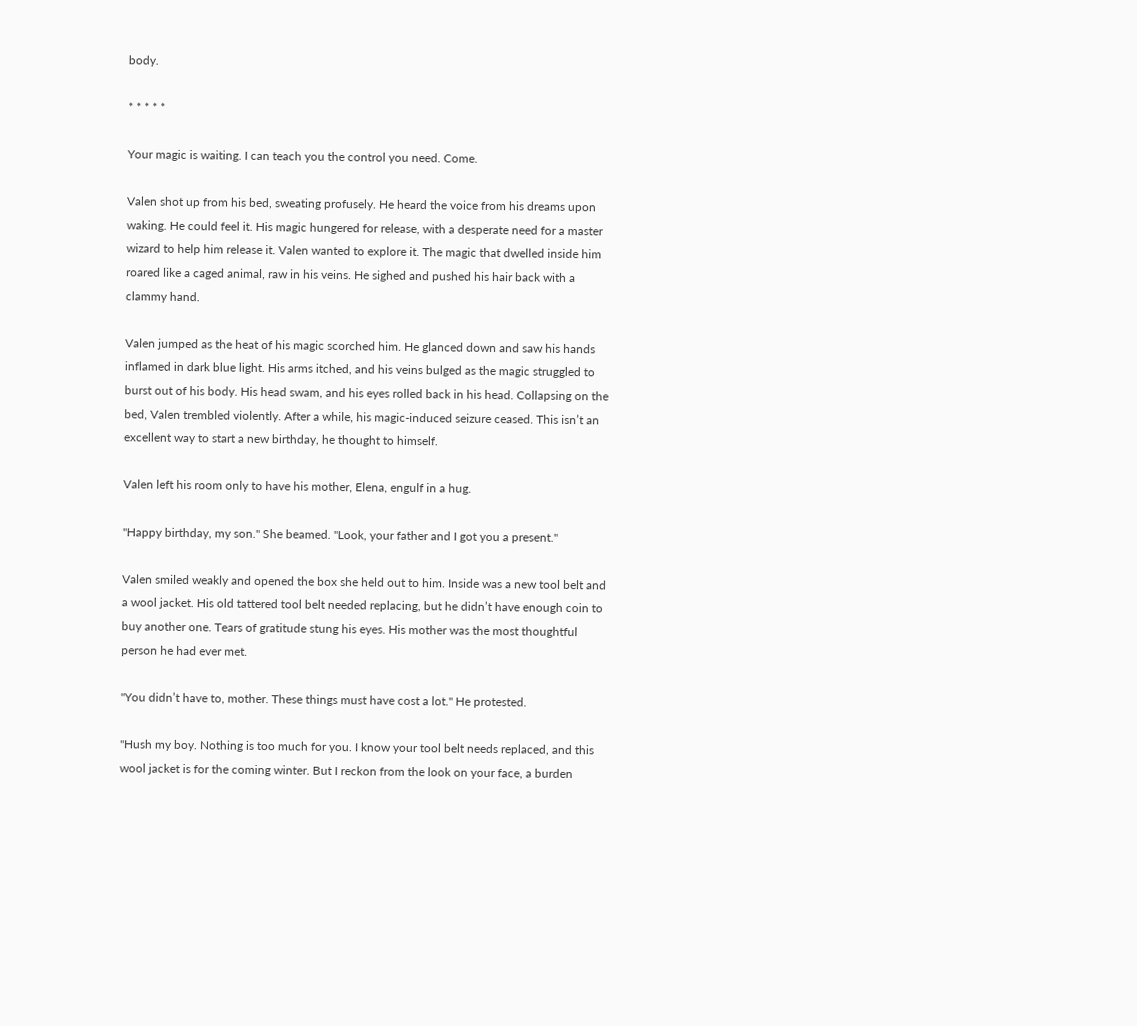body.

* * * * *

Your magic is waiting. I can teach you the control you need. Come.

Valen shot up from his bed, sweating profusely. He heard the voice from his dreams upon waking. He could feel it. His magic hungered for release, with a desperate need for a master wizard to help him release it. Valen wanted to explore it. The magic that dwelled inside him roared like a caged animal, raw in his veins. He sighed and pushed his hair back with a clammy hand.

Valen jumped as the heat of his magic scorched him. He glanced down and saw his hands inflamed in dark blue light. His arms itched, and his veins bulged as the magic struggled to burst out of his body. His head swam, and his eyes rolled back in his head. Collapsing on the bed, Valen trembled violently. After a while, his magic-induced seizure ceased. This isn’t an excellent way to start a new birthday, he thought to himself.

Valen left his room only to have his mother, Elena, engulf in a hug.

"Happy birthday, my son." She beamed. "Look, your father and I got you a present."

Valen smiled weakly and opened the box she held out to him. Inside was a new tool belt and a wool jacket. His old tattered tool belt needed replacing, but he didn’t have enough coin to buy another one. Tears of gratitude stung his eyes. His mother was the most thoughtful person he had ever met.

"You didn’t have to, mother. These things must have cost a lot." He protested.

"Hush my boy. Nothing is too much for you. I know your tool belt needs replaced, and this wool jacket is for the coming winter. But I reckon from the look on your face, a burden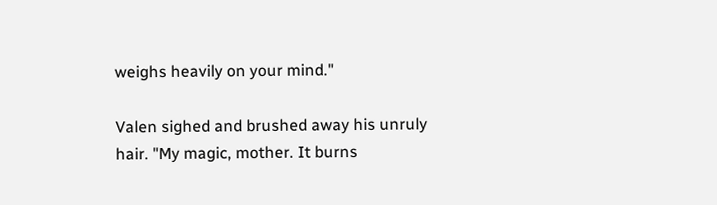weighs heavily on your mind."

Valen sighed and brushed away his unruly hair. "My magic, mother. It burns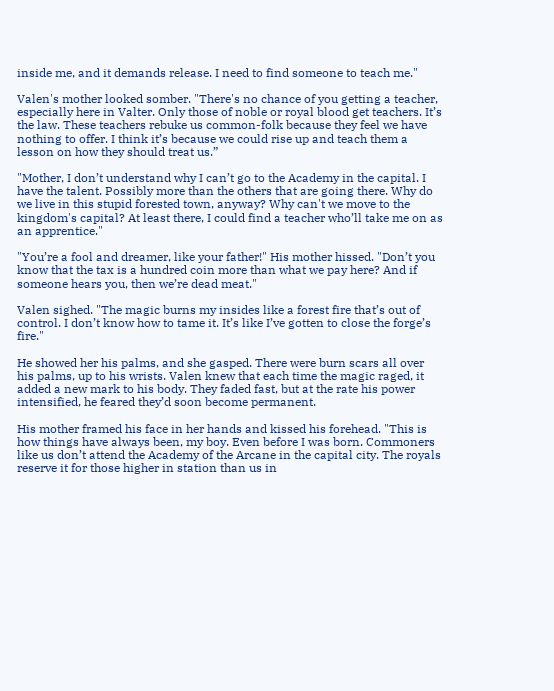inside me, and it demands release. I need to find someone to teach me."

Valen's mother looked somber. "There's no chance of you getting a teacher, especially here in Valter. Only those of noble or royal blood get teachers. It’s the law. These teachers rebuke us common-folk because they feel we have nothing to offer. I think it’s because we could rise up and teach them a lesson on how they should treat us.”

"Mother, I don’t understand why I can’t go to the Academy in the capital. I have the talent. Possibly more than the others that are going there. Why do we live in this stupid forested town, anyway? Why can't we move to the kingdom's capital? At least there, I could find a teacher who’ll take me on as an apprentice."

"You’re a fool and dreamer, like your father!" His mother hissed. "Don’t you know that the tax is a hundred coin more than what we pay here? And if someone hears you, then we’re dead meat."

Valen sighed. "The magic burns my insides like a forest fire that’s out of control. I don’t know how to tame it. It’s like I’ve gotten to close the forge’s fire."

He showed her his palms, and she gasped. There were burn scars all over his palms, up to his wrists. Valen knew that each time the magic raged, it added a new mark to his body. They faded fast, but at the rate his power intensified, he feared they’d soon become permanent.

His mother framed his face in her hands and kissed his forehead. "This is how things have always been, my boy. Even before I was born. Commoners like us don’t attend the Academy of the Arcane in the capital city. The royals reserve it for those higher in station than us in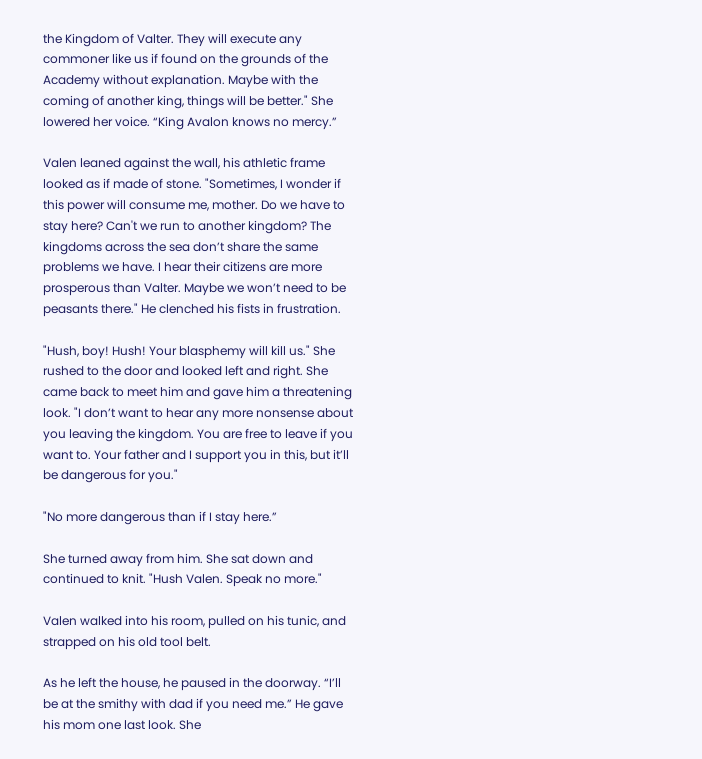the Kingdom of Valter. They will execute any commoner like us if found on the grounds of the Academy without explanation. Maybe with the coming of another king, things will be better." She lowered her voice. “King Avalon knows no mercy.”

Valen leaned against the wall, his athletic frame looked as if made of stone. "Sometimes, I wonder if this power will consume me, mother. Do we have to stay here? Can't we run to another kingdom? The kingdoms across the sea don’t share the same problems we have. I hear their citizens are more prosperous than Valter. Maybe we won’t need to be peasants there." He clenched his fists in frustration.

"Hush, boy! Hush! Your blasphemy will kill us." She rushed to the door and looked left and right. She came back to meet him and gave him a threatening look. "I don’t want to hear any more nonsense about you leaving the kingdom. You are free to leave if you want to. Your father and I support you in this, but it’ll be dangerous for you."

"No more dangerous than if I stay here.”

She turned away from him. She sat down and continued to knit. "Hush Valen. Speak no more."

Valen walked into his room, pulled on his tunic, and strapped on his old tool belt.

As he left the house, he paused in the doorway. “I’ll be at the smithy with dad if you need me.” He gave his mom one last look. She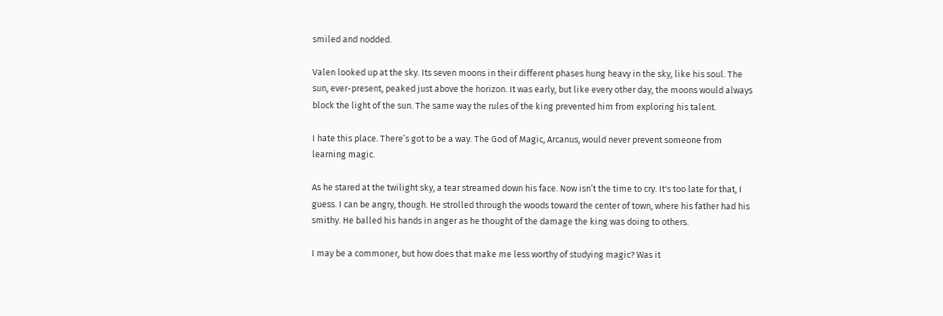smiled and nodded.

Valen looked up at the sky. Its seven moons in their different phases hung heavy in the sky, like his soul. The sun, ever-present, peaked just above the horizon. It was early, but like every other day, the moons would always block the light of the sun. The same way the rules of the king prevented him from exploring his talent.

I hate this place. There’s got to be a way. The God of Magic, Arcanus, would never prevent someone from learning magic.

As he stared at the twilight sky, a tear streamed down his face. Now isn’t the time to cry. It's too late for that, I guess. I can be angry, though. He strolled through the woods toward the center of town, where his father had his smithy. He balled his hands in anger as he thought of the damage the king was doing to others.

I may be a commoner, but how does that make me less worthy of studying magic? Was it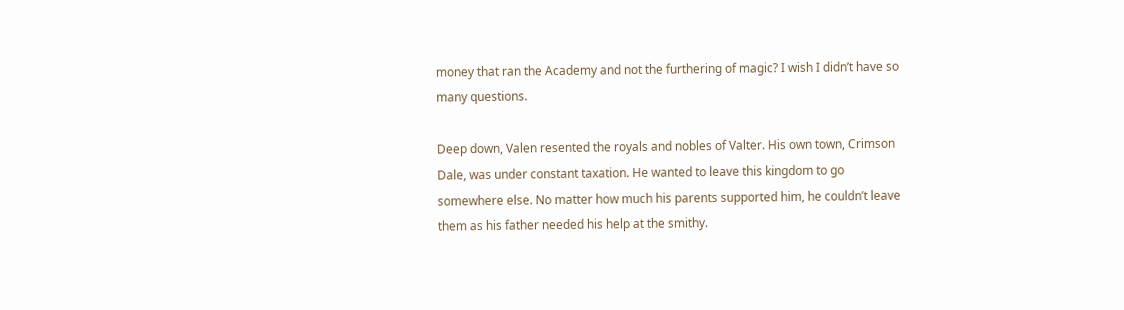money that ran the Academy and not the furthering of magic? I wish I didn’t have so many questions.

Deep down, Valen resented the royals and nobles of Valter. His own town, Crimson Dale, was under constant taxation. He wanted to leave this kingdom to go somewhere else. No matter how much his parents supported him, he couldn’t leave them as his father needed his help at the smithy.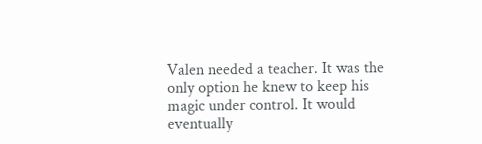Valen needed a teacher. It was the only option he knew to keep his magic under control. It would eventually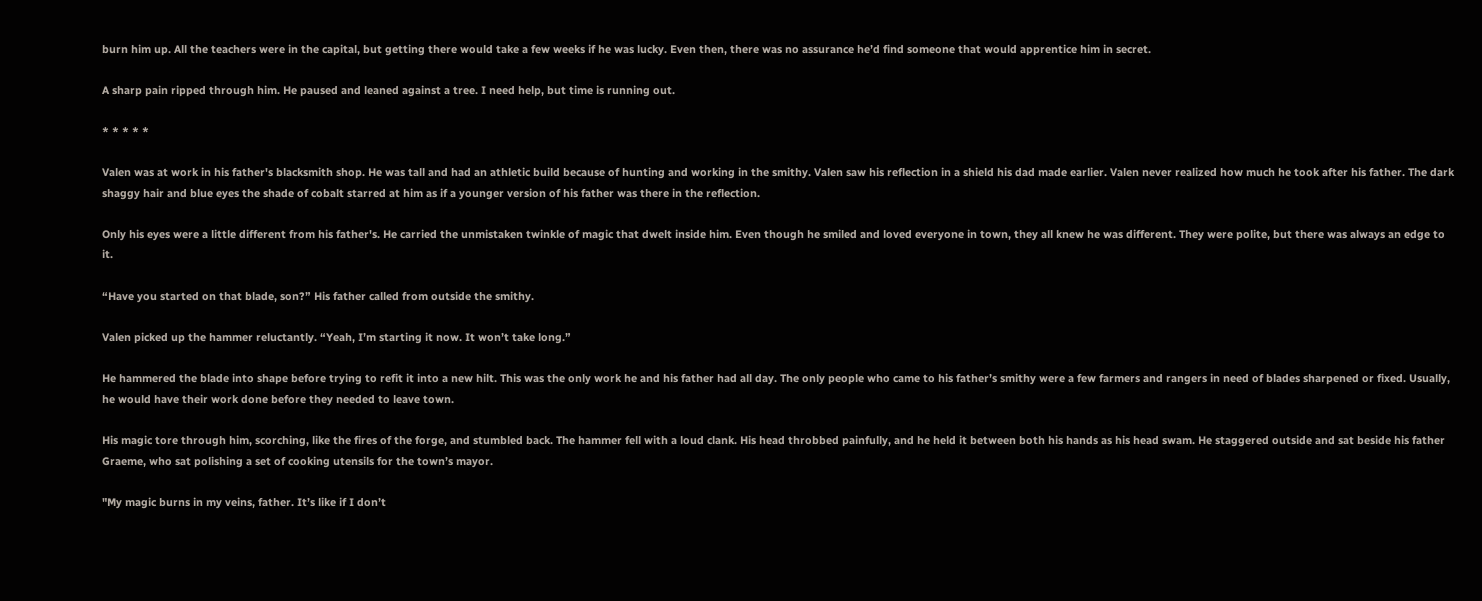burn him up. All the teachers were in the capital, but getting there would take a few weeks if he was lucky. Even then, there was no assurance he’d find someone that would apprentice him in secret.

A sharp pain ripped through him. He paused and leaned against a tree. I need help, but time is running out.

* * * * *

Valen was at work in his father's blacksmith shop. He was tall and had an athletic build because of hunting and working in the smithy. Valen saw his reflection in a shield his dad made earlier. Valen never realized how much he took after his father. The dark shaggy hair and blue eyes the shade of cobalt starred at him as if a younger version of his father was there in the reflection.

Only his eyes were a little different from his father's. He carried the unmistaken twinkle of magic that dwelt inside him. Even though he smiled and loved everyone in town, they all knew he was different. They were polite, but there was always an edge to it.

“Have you started on that blade, son?” His father called from outside the smithy.

Valen picked up the hammer reluctantly. “Yeah, I’m starting it now. It won’t take long.”

He hammered the blade into shape before trying to refit it into a new hilt. This was the only work he and his father had all day. The only people who came to his father’s smithy were a few farmers and rangers in need of blades sharpened or fixed. Usually, he would have their work done before they needed to leave town.

His magic tore through him, scorching, like the fires of the forge, and stumbled back. The hammer fell with a loud clank. His head throbbed painfully, and he held it between both his hands as his head swam. He staggered outside and sat beside his father Graeme, who sat polishing a set of cooking utensils for the town’s mayor.

"My magic burns in my veins, father. It’s like if I don’t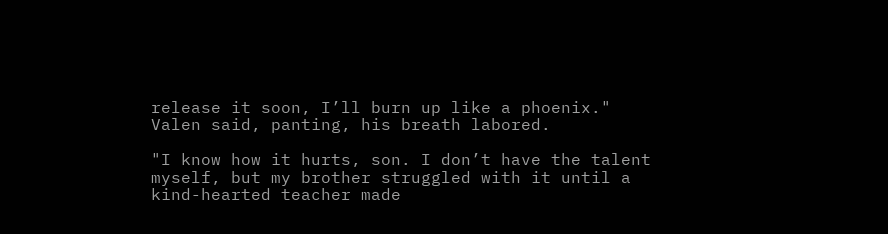release it soon, I’ll burn up like a phoenix." Valen said, panting, his breath labored.

"I know how it hurts, son. I don’t have the talent myself, but my brother struggled with it until a kind-hearted teacher made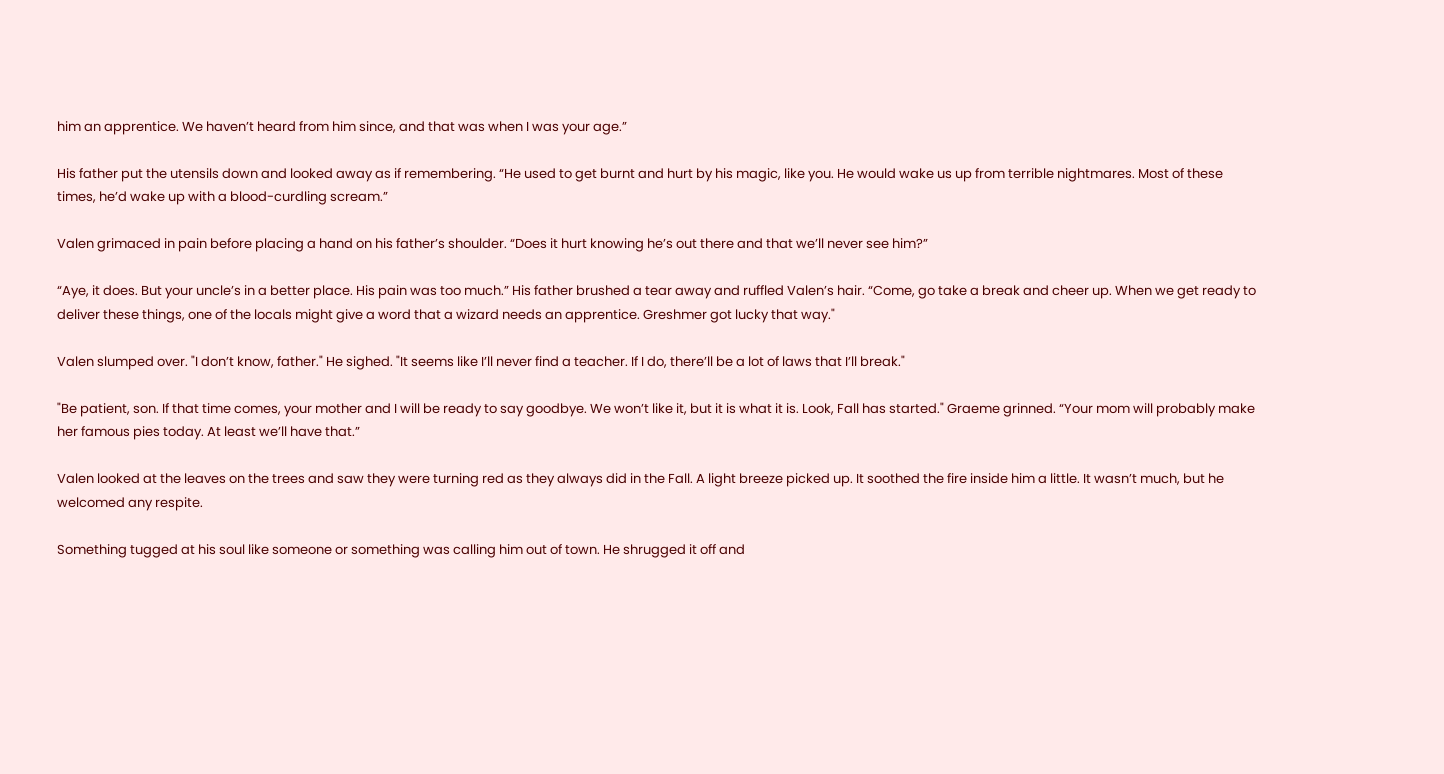him an apprentice. We haven’t heard from him since, and that was when I was your age.”

His father put the utensils down and looked away as if remembering. “He used to get burnt and hurt by his magic, like you. He would wake us up from terrible nightmares. Most of these times, he’d wake up with a blood-curdling scream.”

Valen grimaced in pain before placing a hand on his father’s shoulder. “Does it hurt knowing he’s out there and that we’ll never see him?”

“Aye, it does. But your uncle’s in a better place. His pain was too much.” His father brushed a tear away and ruffled Valen’s hair. “Come, go take a break and cheer up. When we get ready to deliver these things, one of the locals might give a word that a wizard needs an apprentice. Greshmer got lucky that way."

Valen slumped over. "I don’t know, father." He sighed. "It seems like I’ll never find a teacher. If I do, there’ll be a lot of laws that I’ll break."

"Be patient, son. If that time comes, your mother and I will be ready to say goodbye. We won’t like it, but it is what it is. Look, Fall has started." Graeme grinned. “Your mom will probably make her famous pies today. At least we’ll have that.”

Valen looked at the leaves on the trees and saw they were turning red as they always did in the Fall. A light breeze picked up. It soothed the fire inside him a little. It wasn’t much, but he welcomed any respite.

Something tugged at his soul like someone or something was calling him out of town. He shrugged it off and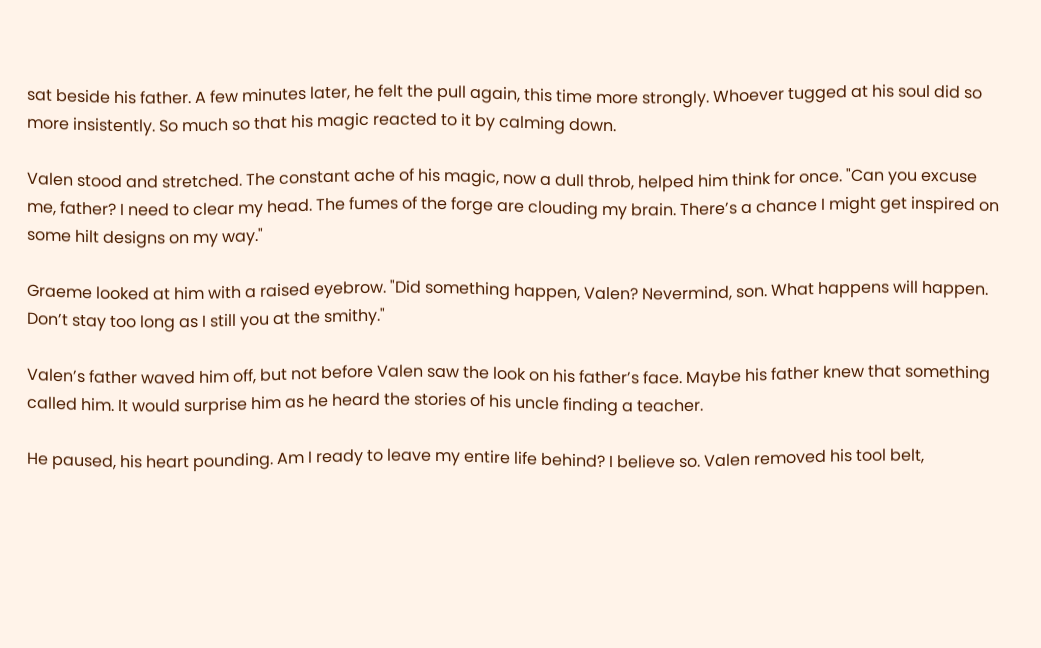sat beside his father. A few minutes later, he felt the pull again, this time more strongly. Whoever tugged at his soul did so more insistently. So much so that his magic reacted to it by calming down.

Valen stood and stretched. The constant ache of his magic, now a dull throb, helped him think for once. "Can you excuse me, father? I need to clear my head. The fumes of the forge are clouding my brain. There’s a chance I might get inspired on some hilt designs on my way."

Graeme looked at him with a raised eyebrow. "Did something happen, Valen? Nevermind, son. What happens will happen. Don’t stay too long as I still you at the smithy."

Valen’s father waved him off, but not before Valen saw the look on his father’s face. Maybe his father knew that something called him. It would surprise him as he heard the stories of his uncle finding a teacher.

He paused, his heart pounding. Am I ready to leave my entire life behind? I believe so. Valen removed his tool belt,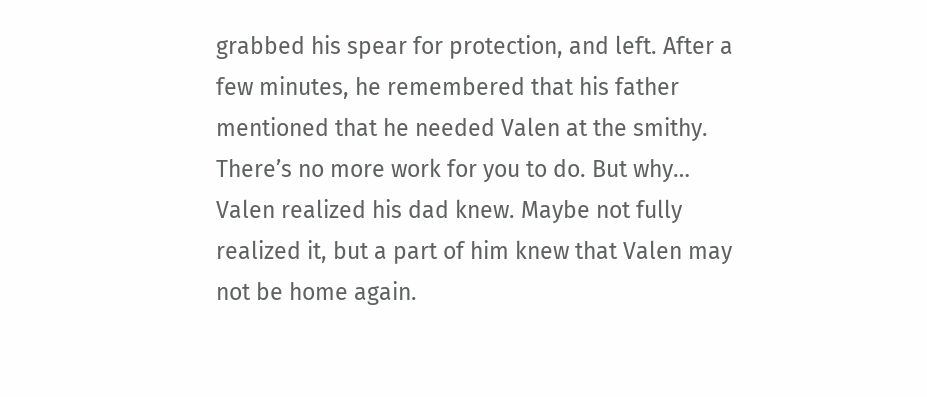grabbed his spear for protection, and left. After a few minutes, he remembered that his father mentioned that he needed Valen at the smithy. There’s no more work for you to do. But why… Valen realized his dad knew. Maybe not fully realized it, but a part of him knew that Valen may not be home again.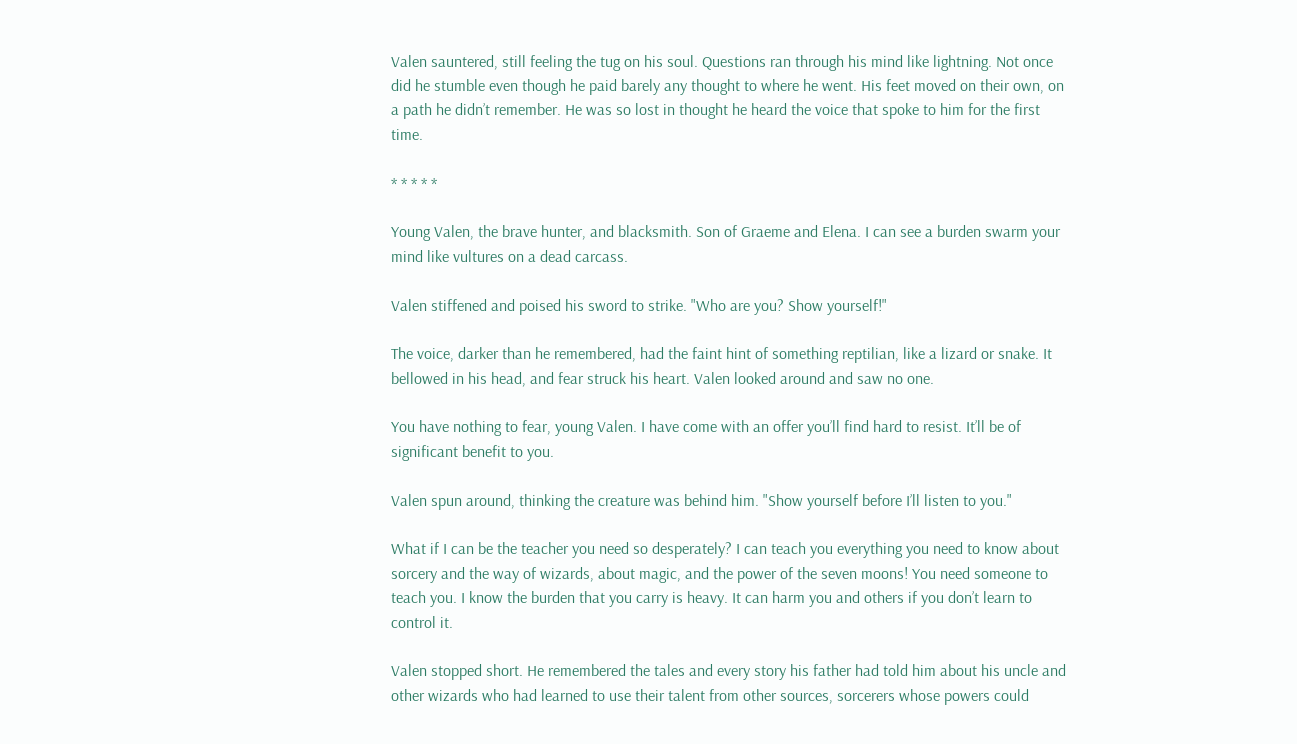Valen sauntered, still feeling the tug on his soul. Questions ran through his mind like lightning. Not once did he stumble even though he paid barely any thought to where he went. His feet moved on their own, on a path he didn’t remember. He was so lost in thought he heard the voice that spoke to him for the first time.

* * * * *

Young Valen, the brave hunter, and blacksmith. Son of Graeme and Elena. I can see a burden swarm your mind like vultures on a dead carcass.

Valen stiffened and poised his sword to strike. "Who are you? Show yourself!"

The voice, darker than he remembered, had the faint hint of something reptilian, like a lizard or snake. It bellowed in his head, and fear struck his heart. Valen looked around and saw no one.

You have nothing to fear, young Valen. I have come with an offer you’ll find hard to resist. It’ll be of significant benefit to you.

Valen spun around, thinking the creature was behind him. "Show yourself before I’ll listen to you."

What if I can be the teacher you need so desperately? I can teach you everything you need to know about sorcery and the way of wizards, about magic, and the power of the seven moons! You need someone to teach you. I know the burden that you carry is heavy. It can harm you and others if you don’t learn to control it.

Valen stopped short. He remembered the tales and every story his father had told him about his uncle and other wizards who had learned to use their talent from other sources, sorcerers whose powers could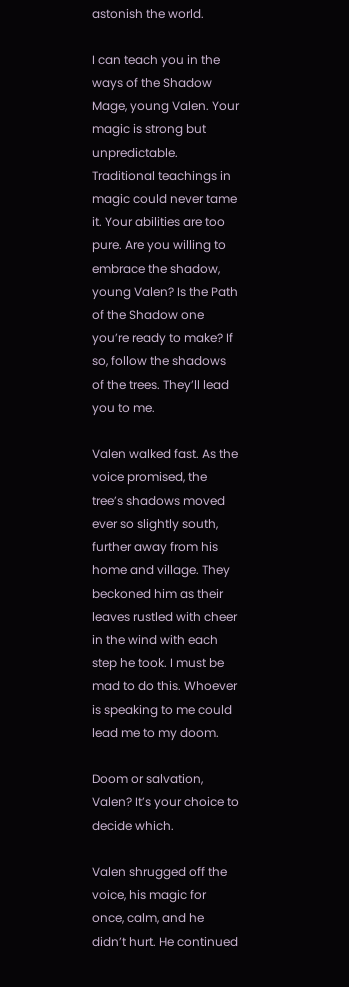astonish the world.

I can teach you in the ways of the Shadow Mage, young Valen. Your magic is strong but unpredictable. Traditional teachings in magic could never tame it. Your abilities are too pure. Are you willing to embrace the shadow, young Valen? Is the Path of the Shadow one you’re ready to make? If so, follow the shadows of the trees. They’ll lead you to me.

Valen walked fast. As the voice promised, the tree’s shadows moved ever so slightly south, further away from his home and village. They beckoned him as their leaves rustled with cheer in the wind with each step he took. I must be mad to do this. Whoever is speaking to me could lead me to my doom.

Doom or salvation, Valen? It’s your choice to decide which.

Valen shrugged off the voice, his magic for once, calm, and he didn’t hurt. He continued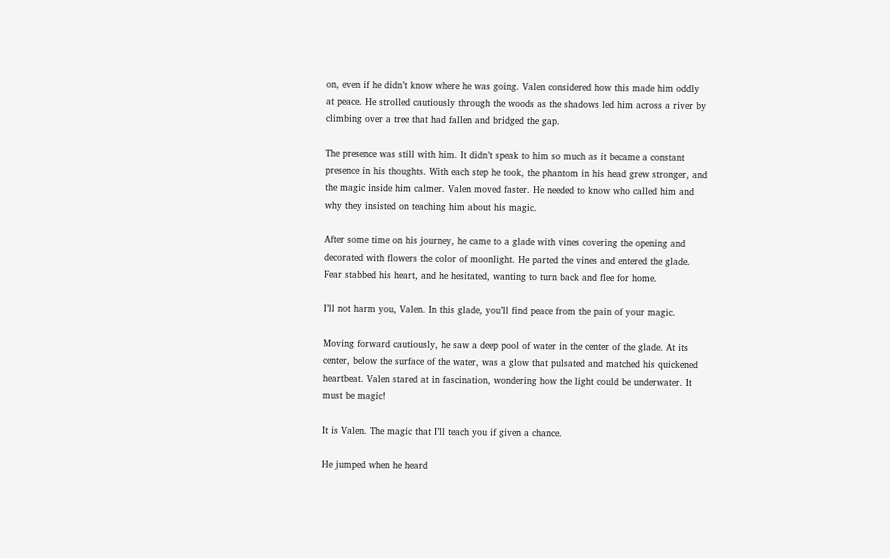on, even if he didn’t know where he was going. Valen considered how this made him oddly at peace. He strolled cautiously through the woods as the shadows led him across a river by climbing over a tree that had fallen and bridged the gap.

The presence was still with him. It didn’t speak to him so much as it became a constant presence in his thoughts. With each step he took, the phantom in his head grew stronger, and the magic inside him calmer. Valen moved faster. He needed to know who called him and why they insisted on teaching him about his magic.

After some time on his journey, he came to a glade with vines covering the opening and decorated with flowers the color of moonlight. He parted the vines and entered the glade. Fear stabbed his heart, and he hesitated, wanting to turn back and flee for home.

I’ll not harm you, Valen. In this glade, you’ll find peace from the pain of your magic.

Moving forward cautiously, he saw a deep pool of water in the center of the glade. At its center, below the surface of the water, was a glow that pulsated and matched his quickened heartbeat. Valen stared at in fascination, wondering how the light could be underwater. It must be magic!

It is Valen. The magic that I’ll teach you if given a chance.

He jumped when he heard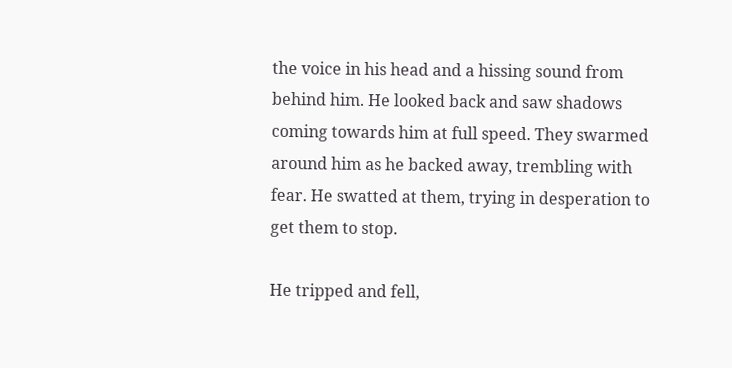the voice in his head and a hissing sound from behind him. He looked back and saw shadows coming towards him at full speed. They swarmed around him as he backed away, trembling with fear. He swatted at them, trying in desperation to get them to stop.

He tripped and fell,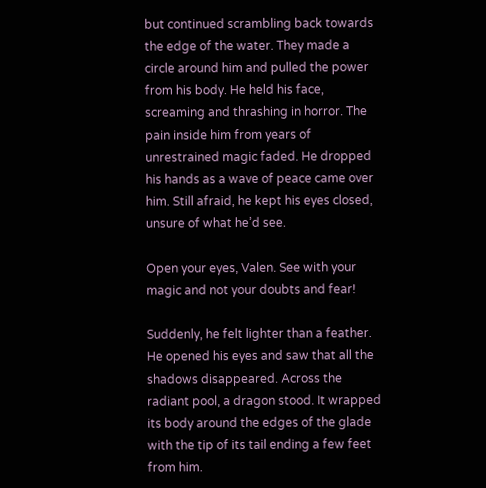but continued scrambling back towards the edge of the water. They made a circle around him and pulled the power from his body. He held his face, screaming and thrashing in horror. The pain inside him from years of unrestrained magic faded. He dropped his hands as a wave of peace came over him. Still afraid, he kept his eyes closed, unsure of what he’d see.

Open your eyes, Valen. See with your magic and not your doubts and fear!

Suddenly, he felt lighter than a feather. He opened his eyes and saw that all the shadows disappeared. Across the radiant pool, a dragon stood. It wrapped its body around the edges of the glade with the tip of its tail ending a few feet from him.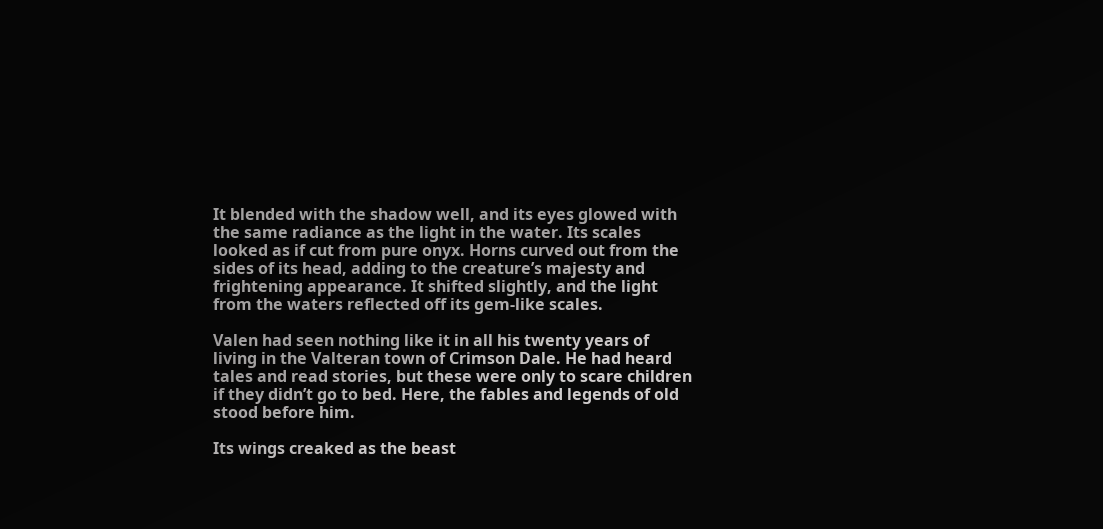It blended with the shadow well, and its eyes glowed with the same radiance as the light in the water. Its scales looked as if cut from pure onyx. Horns curved out from the sides of its head, adding to the creature’s majesty and frightening appearance. It shifted slightly, and the light from the waters reflected off its gem-like scales.

Valen had seen nothing like it in all his twenty years of living in the Valteran town of Crimson Dale. He had heard tales and read stories, but these were only to scare children if they didn’t go to bed. Here, the fables and legends of old stood before him.

Its wings creaked as the beast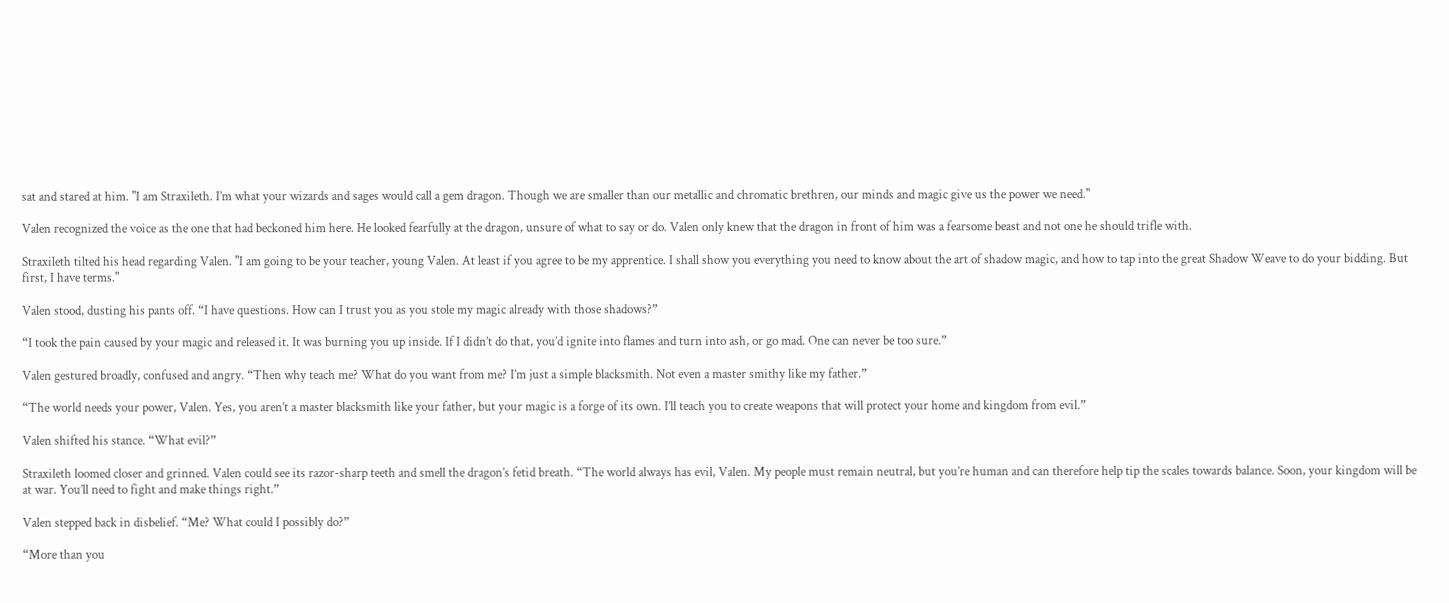sat and stared at him. "I am Straxileth. I’m what your wizards and sages would call a gem dragon. Though we are smaller than our metallic and chromatic brethren, our minds and magic give us the power we need."

Valen recognized the voice as the one that had beckoned him here. He looked fearfully at the dragon, unsure of what to say or do. Valen only knew that the dragon in front of him was a fearsome beast and not one he should trifle with.

Straxileth tilted his head regarding Valen. "I am going to be your teacher, young Valen. At least if you agree to be my apprentice. I shall show you everything you need to know about the art of shadow magic, and how to tap into the great Shadow Weave to do your bidding. But first, I have terms."

Valen stood, dusting his pants off. “I have questions. How can I trust you as you stole my magic already with those shadows?”

“I took the pain caused by your magic and released it. It was burning you up inside. If I didn’t do that, you’d ignite into flames and turn into ash, or go mad. One can never be too sure.”

Valen gestured broadly, confused and angry. “Then why teach me? What do you want from me? I’m just a simple blacksmith. Not even a master smithy like my father.”

“The world needs your power, Valen. Yes, you aren’t a master blacksmith like your father, but your magic is a forge of its own. I’ll teach you to create weapons that will protect your home and kingdom from evil.”

Valen shifted his stance. “What evil?”

Straxileth loomed closer and grinned. Valen could see its razor-sharp teeth and smell the dragon’s fetid breath. “The world always has evil, Valen. My people must remain neutral, but you’re human and can therefore help tip the scales towards balance. Soon, your kingdom will be at war. You’ll need to fight and make things right.”

Valen stepped back in disbelief. “Me? What could I possibly do?”

“More than you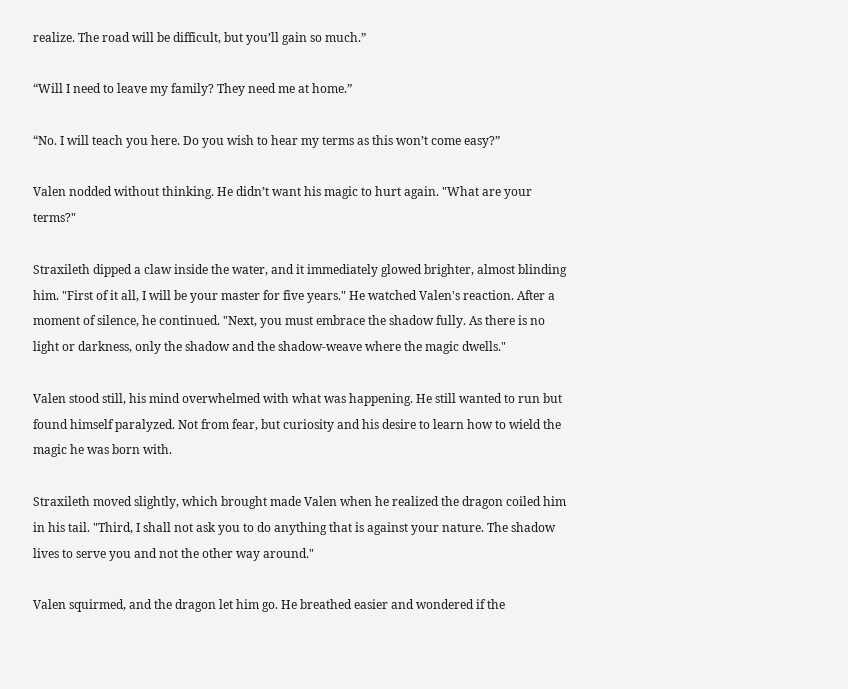realize. The road will be difficult, but you’ll gain so much.”

“Will I need to leave my family? They need me at home.”

“No. I will teach you here. Do you wish to hear my terms as this won’t come easy?”

Valen nodded without thinking. He didn’t want his magic to hurt again. "What are your terms?"

Straxileth dipped a claw inside the water, and it immediately glowed brighter, almost blinding him. "First of it all, I will be your master for five years." He watched Valen's reaction. After a moment of silence, he continued. "Next, you must embrace the shadow fully. As there is no light or darkness, only the shadow and the shadow-weave where the magic dwells."

Valen stood still, his mind overwhelmed with what was happening. He still wanted to run but found himself paralyzed. Not from fear, but curiosity and his desire to learn how to wield the magic he was born with.

Straxileth moved slightly, which brought made Valen when he realized the dragon coiled him in his tail. "Third, I shall not ask you to do anything that is against your nature. The shadow lives to serve you and not the other way around."

Valen squirmed, and the dragon let him go. He breathed easier and wondered if the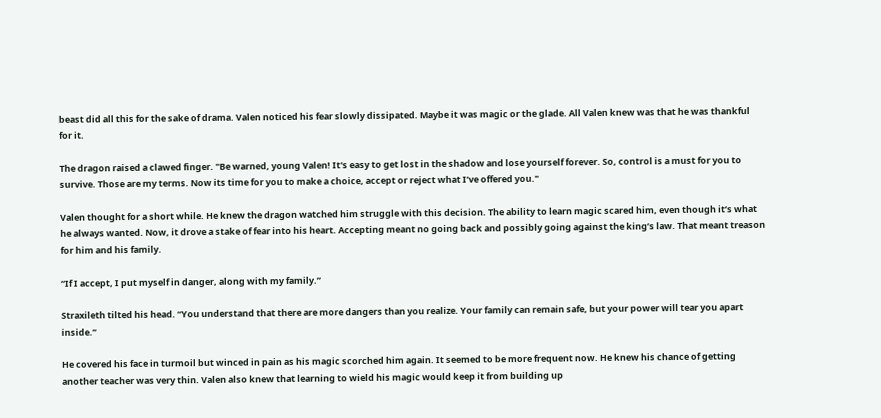beast did all this for the sake of drama. Valen noticed his fear slowly dissipated. Maybe it was magic or the glade. All Valen knew was that he was thankful for it.

The dragon raised a clawed finger. "Be warned, young Valen! It's easy to get lost in the shadow and lose yourself forever. So, control is a must for you to survive. Those are my terms. Now its time for you to make a choice, accept or reject what I’ve offered you."

Valen thought for a short while. He knew the dragon watched him struggle with this decision. The ability to learn magic scared him, even though it’s what he always wanted. Now, it drove a stake of fear into his heart. Accepting meant no going back and possibly going against the king’s law. That meant treason for him and his family.

“If I accept, I put myself in danger, along with my family.”

Straxileth tilted his head. “You understand that there are more dangers than you realize. Your family can remain safe, but your power will tear you apart inside.”

He covered his face in turmoil but winced in pain as his magic scorched him again. It seemed to be more frequent now. He knew his chance of getting another teacher was very thin. Valen also knew that learning to wield his magic would keep it from building up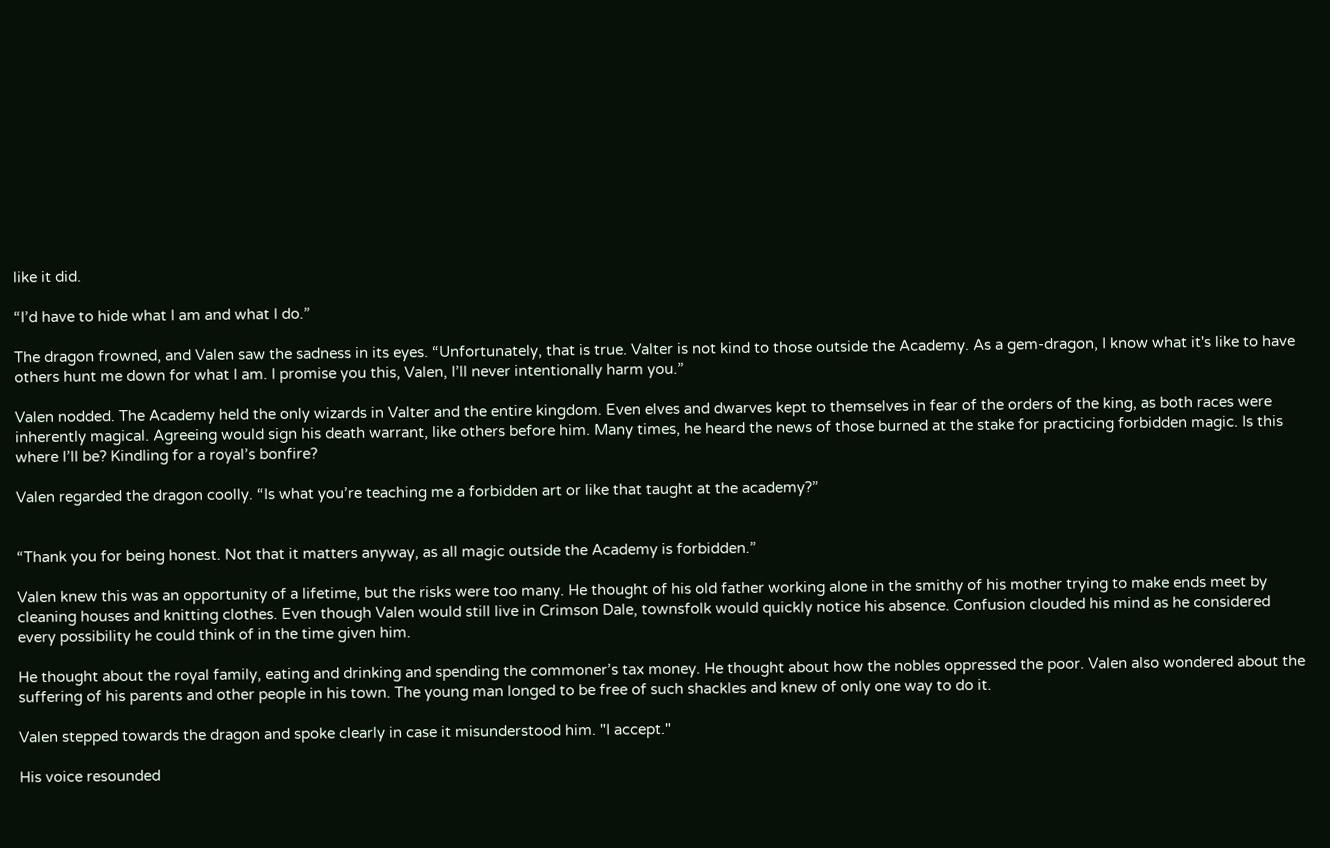like it did.

“I’d have to hide what I am and what I do.”

The dragon frowned, and Valen saw the sadness in its eyes. “Unfortunately, that is true. Valter is not kind to those outside the Academy. As a gem-dragon, I know what it's like to have others hunt me down for what I am. I promise you this, Valen, I’ll never intentionally harm you.”

Valen nodded. The Academy held the only wizards in Valter and the entire kingdom. Even elves and dwarves kept to themselves in fear of the orders of the king, as both races were inherently magical. Agreeing would sign his death warrant, like others before him. Many times, he heard the news of those burned at the stake for practicing forbidden magic. Is this where I’ll be? Kindling for a royal’s bonfire?

Valen regarded the dragon coolly. “Is what you’re teaching me a forbidden art or like that taught at the academy?”


“Thank you for being honest. Not that it matters anyway, as all magic outside the Academy is forbidden.”

Valen knew this was an opportunity of a lifetime, but the risks were too many. He thought of his old father working alone in the smithy of his mother trying to make ends meet by cleaning houses and knitting clothes. Even though Valen would still live in Crimson Dale, townsfolk would quickly notice his absence. Confusion clouded his mind as he considered every possibility he could think of in the time given him.

He thought about the royal family, eating and drinking and spending the commoner’s tax money. He thought about how the nobles oppressed the poor. Valen also wondered about the suffering of his parents and other people in his town. The young man longed to be free of such shackles and knew of only one way to do it.

Valen stepped towards the dragon and spoke clearly in case it misunderstood him. "I accept."

His voice resounded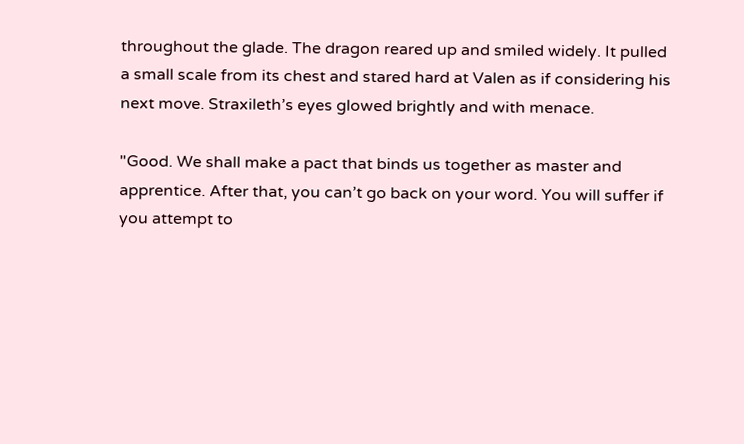throughout the glade. The dragon reared up and smiled widely. It pulled a small scale from its chest and stared hard at Valen as if considering his next move. Straxileth’s eyes glowed brightly and with menace.

"Good. We shall make a pact that binds us together as master and apprentice. After that, you can’t go back on your word. You will suffer if you attempt to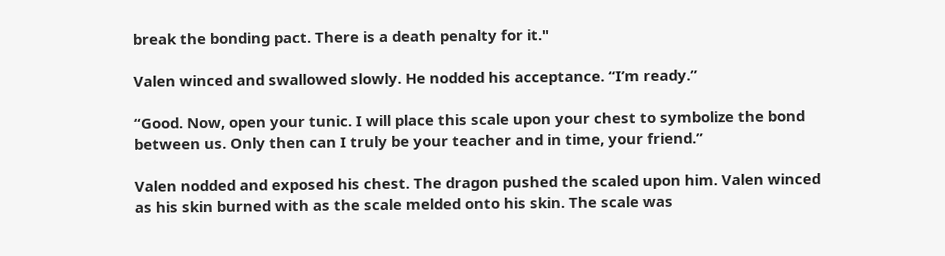break the bonding pact. There is a death penalty for it."

Valen winced and swallowed slowly. He nodded his acceptance. “I’m ready.”

“Good. Now, open your tunic. I will place this scale upon your chest to symbolize the bond between us. Only then can I truly be your teacher and in time, your friend.”

Valen nodded and exposed his chest. The dragon pushed the scaled upon him. Valen winced as his skin burned with as the scale melded onto his skin. The scale was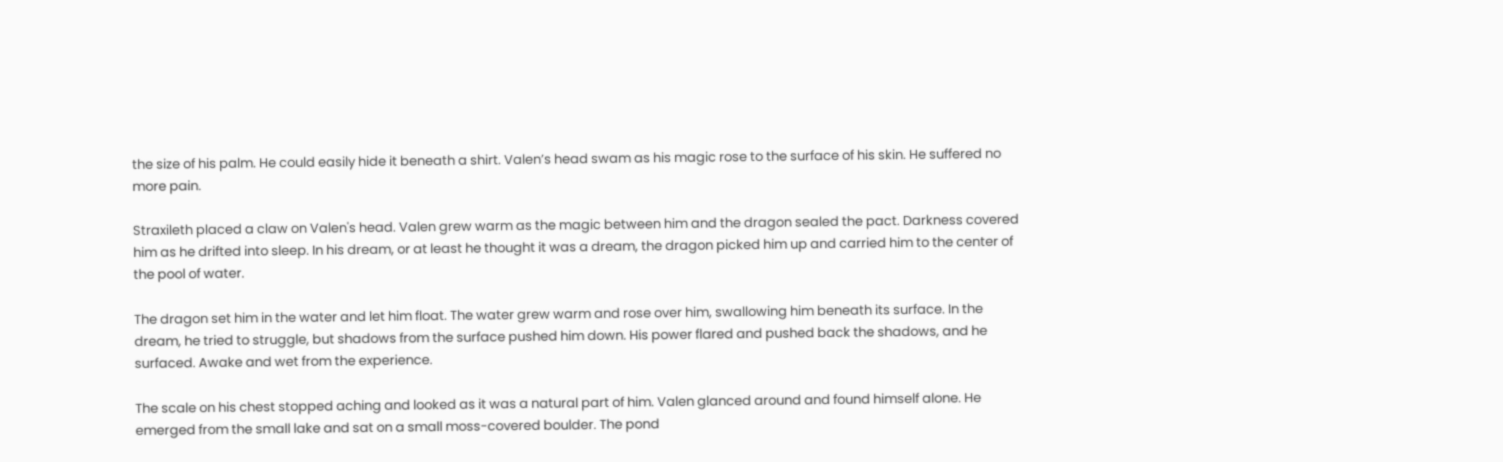the size of his palm. He could easily hide it beneath a shirt. Valen’s head swam as his magic rose to the surface of his skin. He suffered no more pain.

Straxileth placed a claw on Valen's head. Valen grew warm as the magic between him and the dragon sealed the pact. Darkness covered him as he drifted into sleep. In his dream, or at least he thought it was a dream, the dragon picked him up and carried him to the center of the pool of water.

The dragon set him in the water and let him float. The water grew warm and rose over him, swallowing him beneath its surface. In the dream, he tried to struggle, but shadows from the surface pushed him down. His power flared and pushed back the shadows, and he surfaced. Awake and wet from the experience.

The scale on his chest stopped aching and looked as it was a natural part of him. Valen glanced around and found himself alone. He emerged from the small lake and sat on a small moss-covered boulder. The pond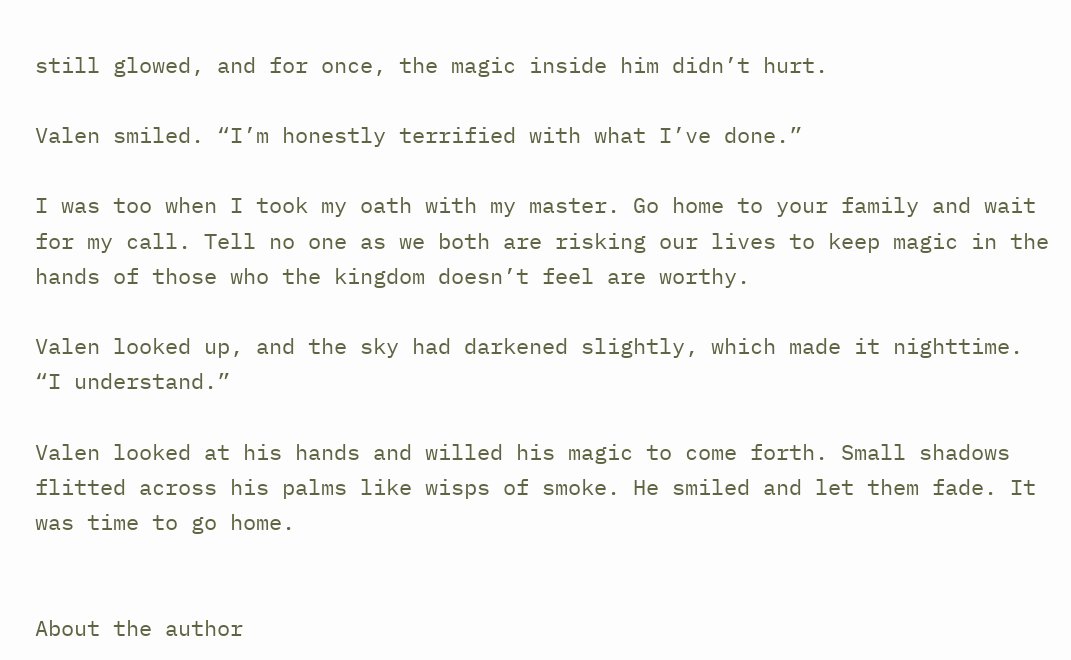still glowed, and for once, the magic inside him didn’t hurt.

Valen smiled. “I’m honestly terrified with what I’ve done.”

I was too when I took my oath with my master. Go home to your family and wait for my call. Tell no one as we both are risking our lives to keep magic in the hands of those who the kingdom doesn’t feel are worthy.

Valen looked up, and the sky had darkened slightly, which made it nighttime. “I understand.”

Valen looked at his hands and willed his magic to come forth. Small shadows flitted across his palms like wisps of smoke. He smiled and let them fade. It was time to go home.


About the author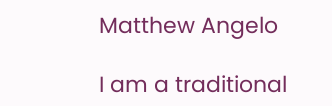Matthew Angelo

I am a traditional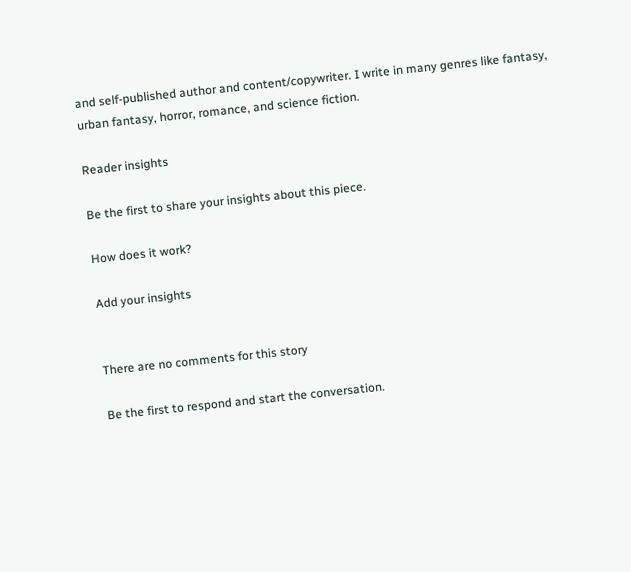and self-published author and content/copywriter. I write in many genres like fantasy, urban fantasy, horror, romance, and science fiction.

Reader insights

Be the first to share your insights about this piece.

How does it work?

Add your insights


There are no comments for this story

Be the first to respond and start the conversation.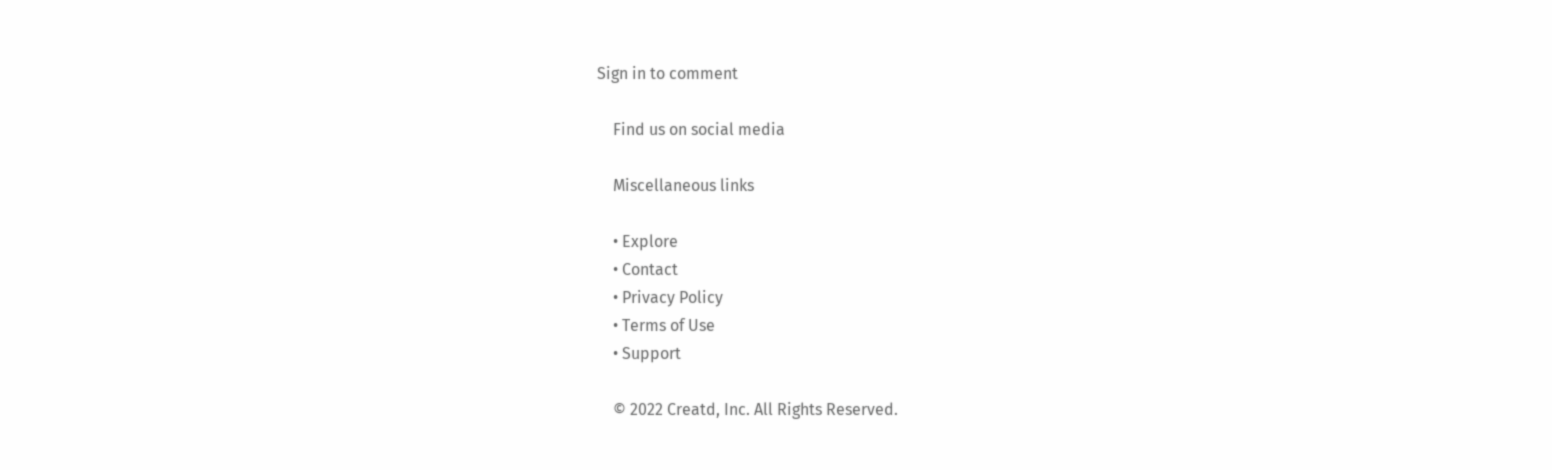Sign in to comment

    Find us on social media

    Miscellaneous links

    • Explore
    • Contact
    • Privacy Policy
    • Terms of Use
    • Support

    © 2022 Creatd, Inc. All Rights Reserved.